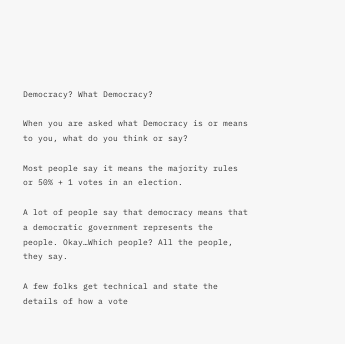Democracy? What Democracy?

When you are asked what Democracy is or means to you, what do you think or say?

Most people say it means the majority rules or 50% + 1 votes in an election.

A lot of people say that democracy means that a democratic government represents the people. Okay…Which people? All the people, they say.

A few folks get technical and state the details of how a vote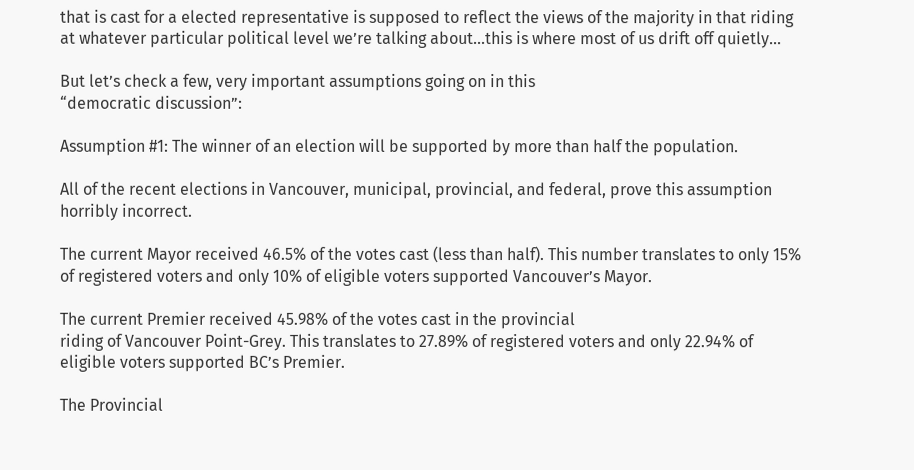that is cast for a elected representative is supposed to reflect the views of the majority in that riding at whatever particular political level we’re talking about…this is where most of us drift off quietly…

But let’s check a few, very important assumptions going on in this
“democratic discussion”:

Assumption #1: The winner of an election will be supported by more than half the population.

All of the recent elections in Vancouver, municipal, provincial, and federal, prove this assumption horribly incorrect.

The current Mayor received 46.5% of the votes cast (less than half). This number translates to only 15% of registered voters and only 10% of eligible voters supported Vancouver’s Mayor.

The current Premier received 45.98% of the votes cast in the provincial
riding of Vancouver Point-Grey. This translates to 27.89% of registered voters and only 22.94% of eligible voters supported BC’s Premier.

The Provincial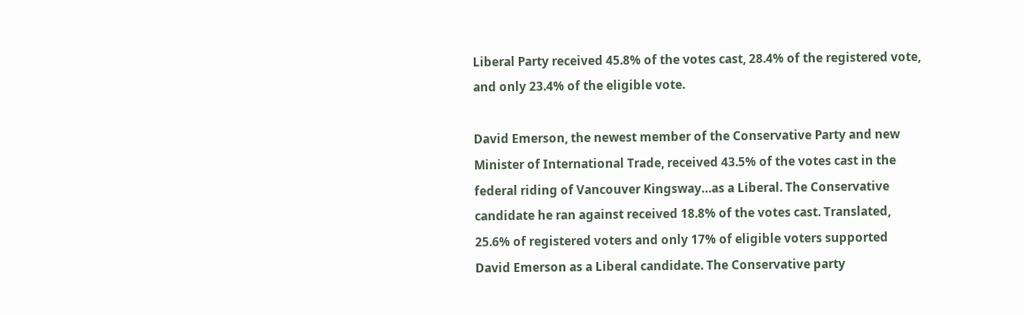Liberal Party received 45.8% of the votes cast, 28.4% of the registered vote, and only 23.4% of the eligible vote.

David Emerson, the newest member of the Conservative Party and new
Minister of International Trade, received 43.5% of the votes cast in the
federal riding of Vancouver Kingsway…as a Liberal. The Conservative
candidate he ran against received 18.8% of the votes cast. Translated,
25.6% of registered voters and only 17% of eligible voters supported
David Emerson as a Liberal candidate. The Conservative party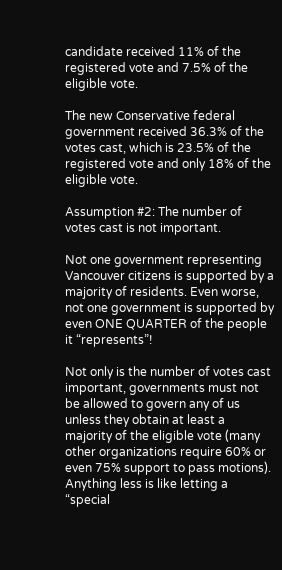candidate received 11% of the registered vote and 7.5% of the eligible vote.

The new Conservative federal government received 36.3% of the votes cast, which is 23.5% of the registered vote and only 18% of the eligible vote.

Assumption #2: The number of votes cast is not important.

Not one government representing Vancouver citizens is supported by a
majority of residents. Even worse, not one government is supported by
even ONE QUARTER of the people it “represents”!

Not only is the number of votes cast important, governments must not be allowed to govern any of us unless they obtain at least a majority of the eligible vote (many other organizations require 60% or even 75% support to pass motions). Anything less is like letting a “special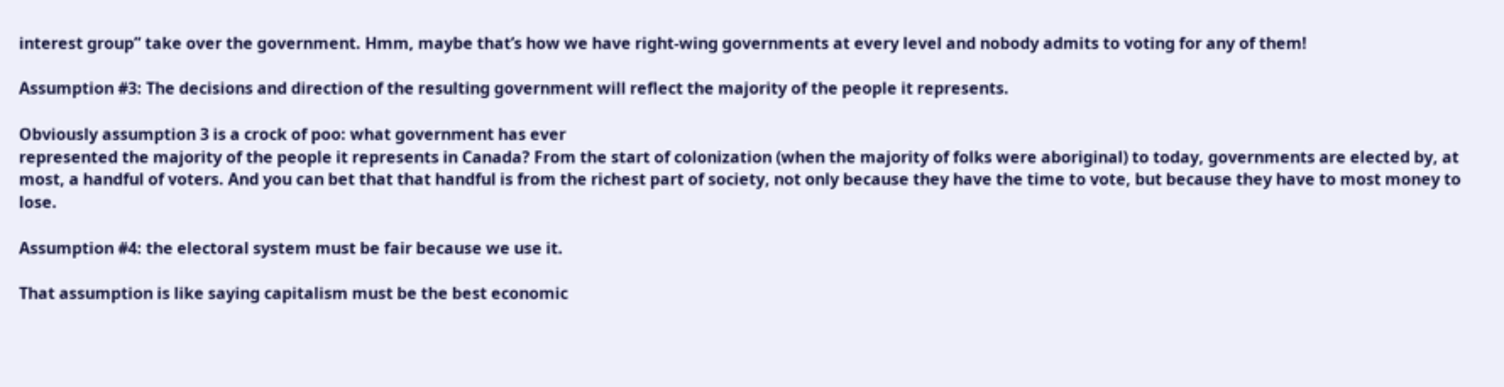interest group” take over the government. Hmm, maybe that’s how we have right-wing governments at every level and nobody admits to voting for any of them!

Assumption #3: The decisions and direction of the resulting government will reflect the majority of the people it represents.

Obviously assumption 3 is a crock of poo: what government has ever
represented the majority of the people it represents in Canada? From the start of colonization (when the majority of folks were aboriginal) to today, governments are elected by, at most, a handful of voters. And you can bet that that handful is from the richest part of society, not only because they have the time to vote, but because they have to most money to lose.

Assumption #4: the electoral system must be fair because we use it.

That assumption is like saying capitalism must be the best economic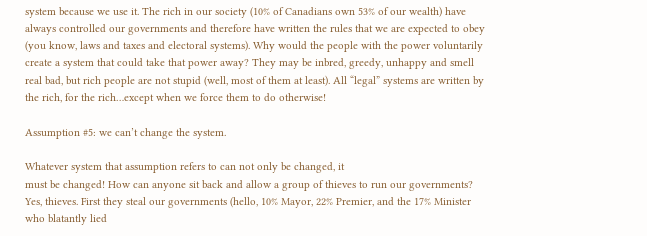system because we use it. The rich in our society (10% of Canadians own 53% of our wealth) have always controlled our governments and therefore have written the rules that we are expected to obey (you know, laws and taxes and electoral systems). Why would the people with the power voluntarily create a system that could take that power away? They may be inbred, greedy, unhappy and smell real bad, but rich people are not stupid (well, most of them at least). All “legal” systems are written by the rich, for the rich…except when we force them to do otherwise!

Assumption #5: we can’t change the system.

Whatever system that assumption refers to can not only be changed, it
must be changed! How can anyone sit back and allow a group of thieves to run our governments? Yes, thieves. First they steal our governments (hello, 10% Mayor, 22% Premier, and the 17% Minister who blatantly lied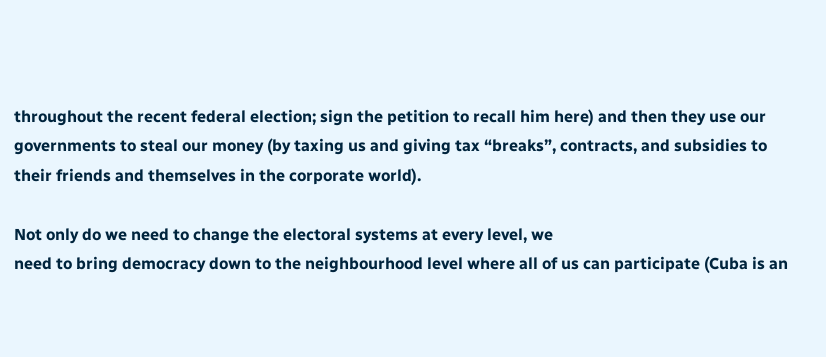throughout the recent federal election; sign the petition to recall him here) and then they use our governments to steal our money (by taxing us and giving tax “breaks”, contracts, and subsidies to their friends and themselves in the corporate world).

Not only do we need to change the electoral systems at every level, we
need to bring democracy down to the neighbourhood level where all of us can participate (Cuba is an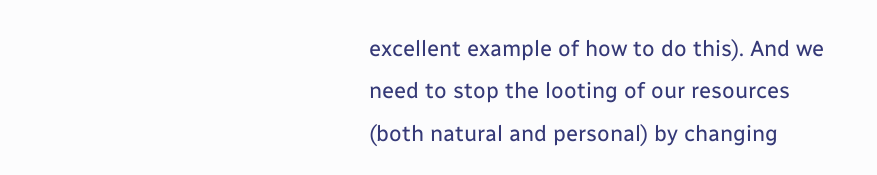excellent example of how to do this). And we need to stop the looting of our resources (both natural and personal) by changing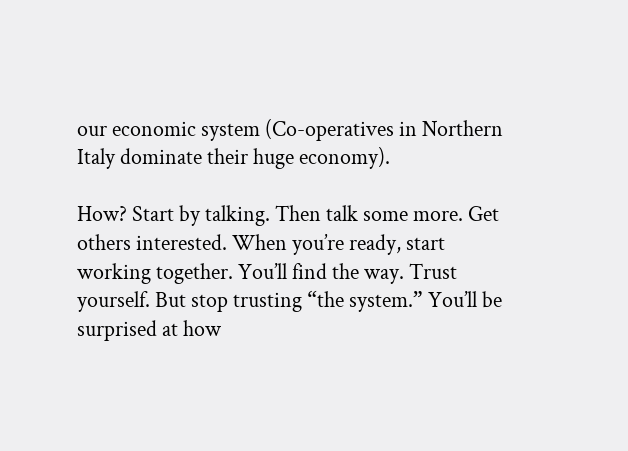our economic system (Co-operatives in Northern Italy dominate their huge economy).

How? Start by talking. Then talk some more. Get others interested. When you’re ready, start working together. You’ll find the way. Trust yourself. But stop trusting “the system.” You’ll be surprised at how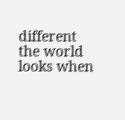different the world looks when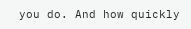you do. And how quickly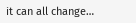it can all change…